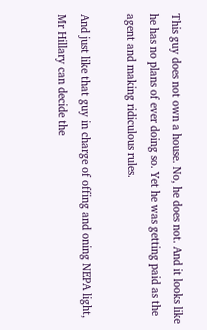This guy does not own a house. No, he does not. And it looks like he has no plans of ever doing so. Yet he was getting paid as the agent and making ridiculous rules.

And just like that guy in charge of offing and oning NEPA light, Mr Hillary can decide the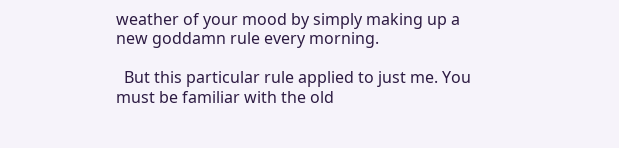weather of your mood by simply making up a new goddamn rule every morning.

  But this particular rule applied to just me. You must be familiar with the old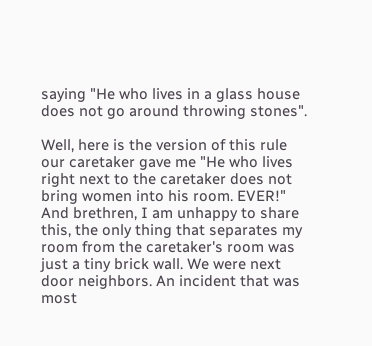saying "He who lives in a glass house does not go around throwing stones".

Well, here is the version of this rule our caretaker gave me "He who lives right next to the caretaker does not bring women into his room. EVER!" And brethren, I am unhappy to share this, the only thing that separates my room from the caretaker's room was just a tiny brick wall. We were next door neighbors. An incident that was most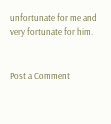unfortunate for me and very fortunate for him.


Post a Comment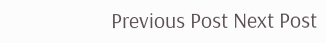Previous Post Next Post